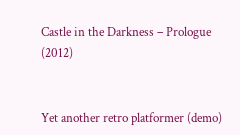Castle in the Darkness – Prologue (2012)


Yet another retro platformer (demo)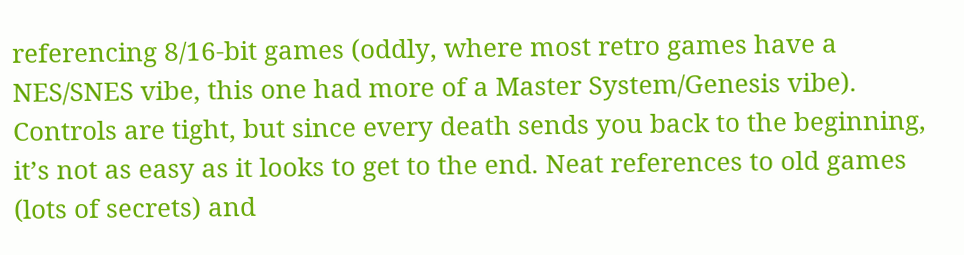referencing 8/16-bit games (oddly, where most retro games have a NES/SNES vibe, this one had more of a Master System/Genesis vibe). Controls are tight, but since every death sends you back to the beginning, it’s not as easy as it looks to get to the end. Neat references to old games (lots of secrets) and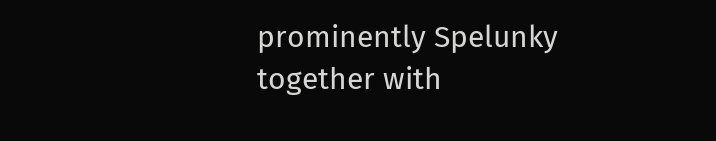prominently Spelunky together with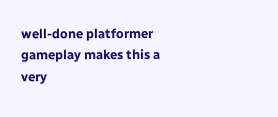well-done platformer gameplay makes this a very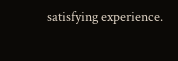satisfying experience.